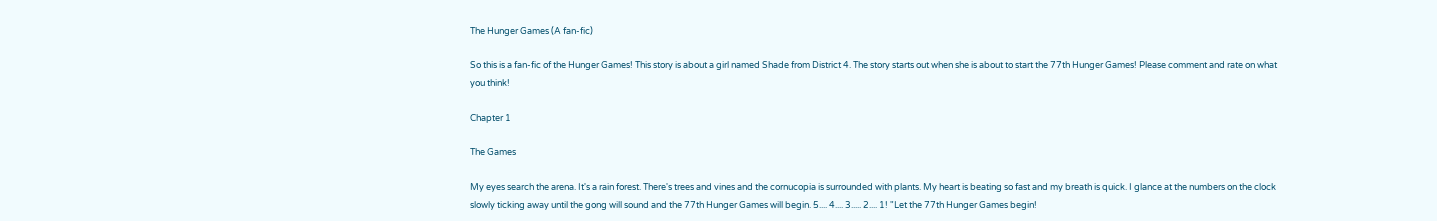The Hunger Games (A fan-fic)

So this is a fan-fic of the Hunger Games! This story is about a girl named Shade from District 4. The story starts out when she is about to start the 77th Hunger Games! Please comment and rate on what you think!

Chapter 1

The Games

My eyes search the arena. It's a rain forest. There's trees and vines and the cornucopia is surrounded with plants. My heart is beating so fast and my breath is quick. I glance at the numbers on the clock slowly ticking away until the gong will sound and the 77th Hunger Games will begin. 5.... 4.... 3..... 2.... 1! "Let the 77th Hunger Games begin!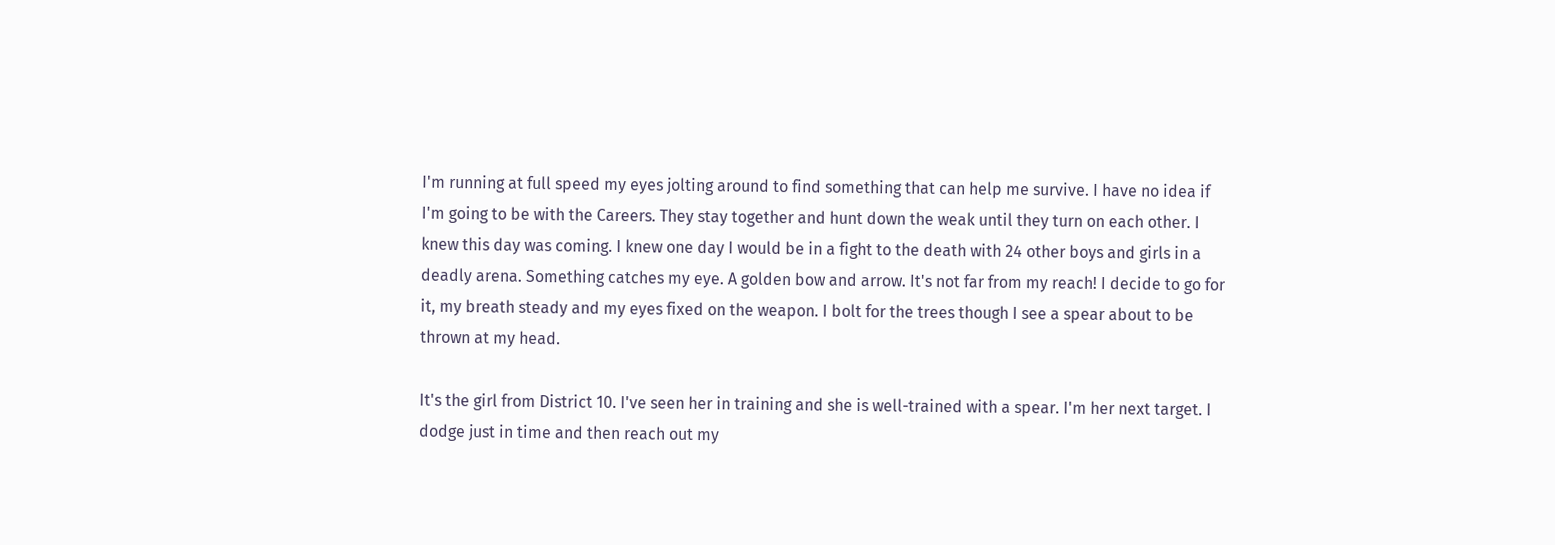I'm running at full speed my eyes jolting around to find something that can help me survive. I have no idea if I'm going to be with the Careers. They stay together and hunt down the weak until they turn on each other. I knew this day was coming. I knew one day I would be in a fight to the death with 24 other boys and girls in a deadly arena. Something catches my eye. A golden bow and arrow. It's not far from my reach! I decide to go for it, my breath steady and my eyes fixed on the weapon. I bolt for the trees though I see a spear about to be thrown at my head.

It's the girl from District 10. I've seen her in training and she is well-trained with a spear. I'm her next target. I dodge just in time and then reach out my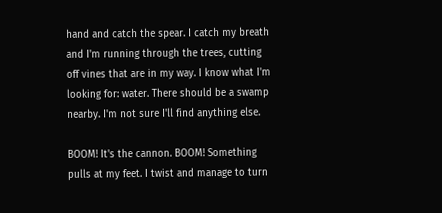hand and catch the spear. I catch my breath and I'm running through the trees, cutting off vines that are in my way. I know what I'm looking for: water. There should be a swamp nearby. I'm not sure I'll find anything else.

BOOM! It's the cannon. BOOM! Something pulls at my feet. I twist and manage to turn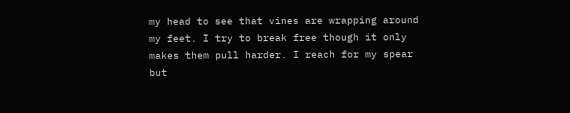my head to see that vines are wrapping around my feet. I try to break free though it only makes them pull harder. I reach for my spear but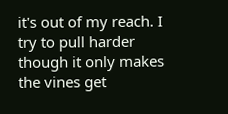it's out of my reach. I try to pull harder though it only makes the vines get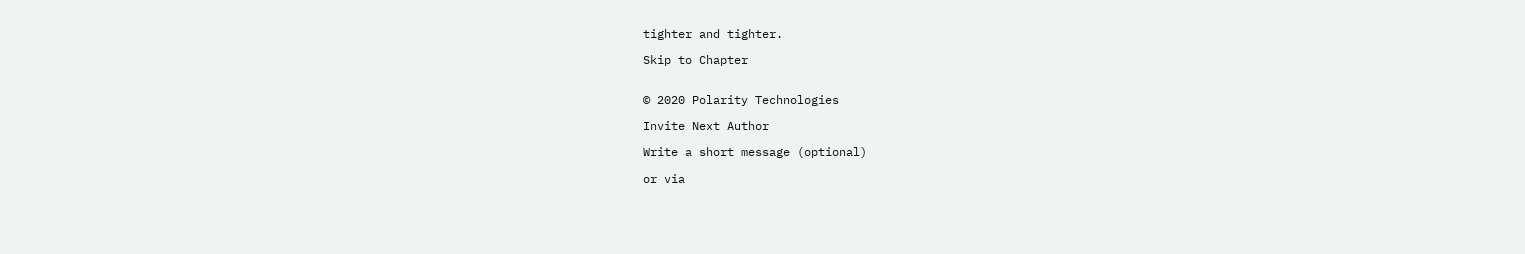tighter and tighter.

Skip to Chapter


© 2020 Polarity Technologies

Invite Next Author

Write a short message (optional)

or via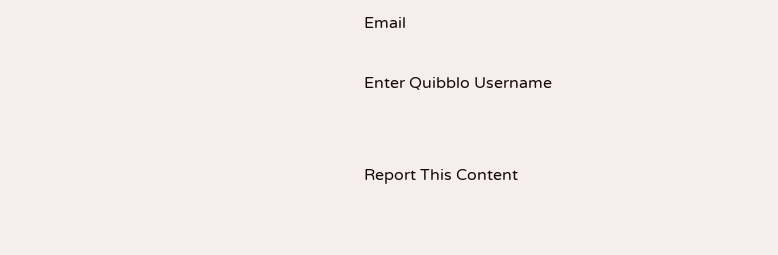Email

Enter Quibblo Username


Report This Content